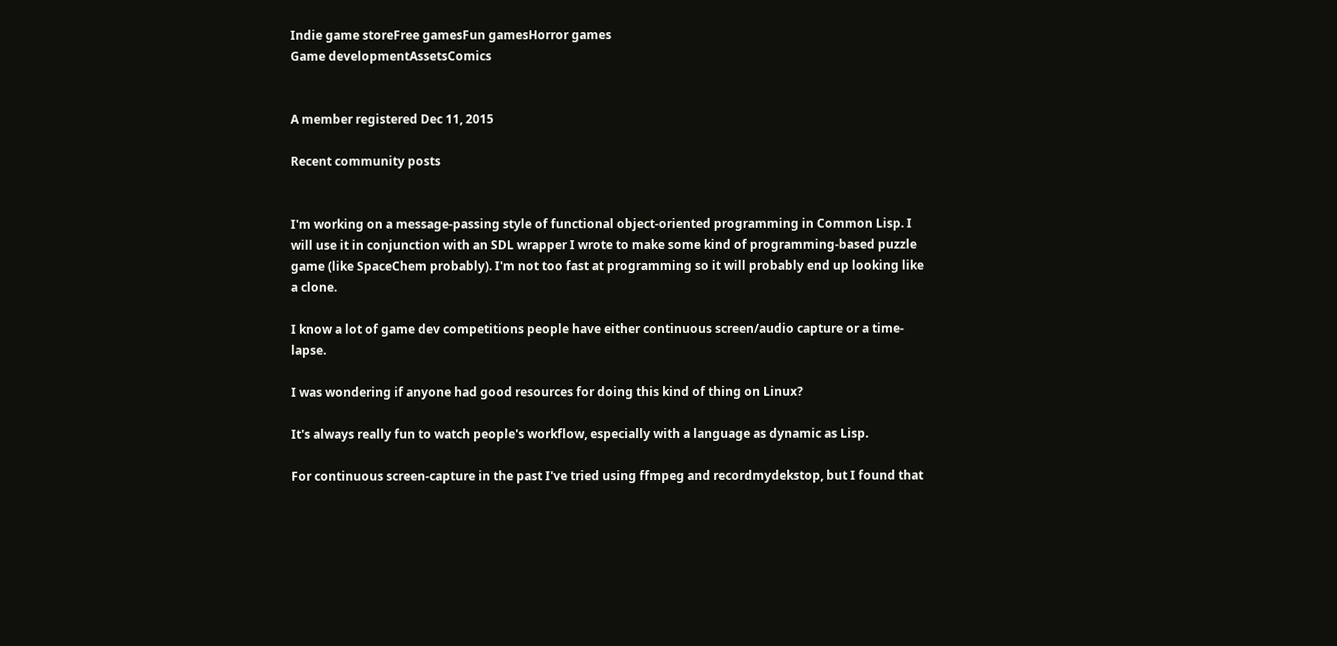Indie game storeFree gamesFun gamesHorror games
Game developmentAssetsComics


A member registered Dec 11, 2015

Recent community posts


I'm working on a message-passing style of functional object-oriented programming in Common Lisp. I will use it in conjunction with an SDL wrapper I wrote to make some kind of programming-based puzzle game (like SpaceChem probably). I'm not too fast at programming so it will probably end up looking like a clone.

I know a lot of game dev competitions people have either continuous screen/audio capture or a time-lapse.

I was wondering if anyone had good resources for doing this kind of thing on Linux?

It's always really fun to watch people's workflow, especially with a language as dynamic as Lisp.

For continuous screen-capture in the past I've tried using ffmpeg and recordmydekstop, but I found that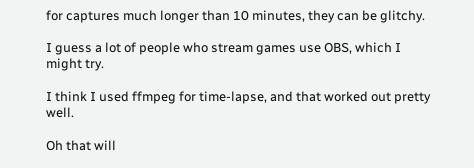for captures much longer than 10 minutes, they can be glitchy.

I guess a lot of people who stream games use OBS, which I might try.

I think I used ffmpeg for time-lapse, and that worked out pretty well.

Oh that will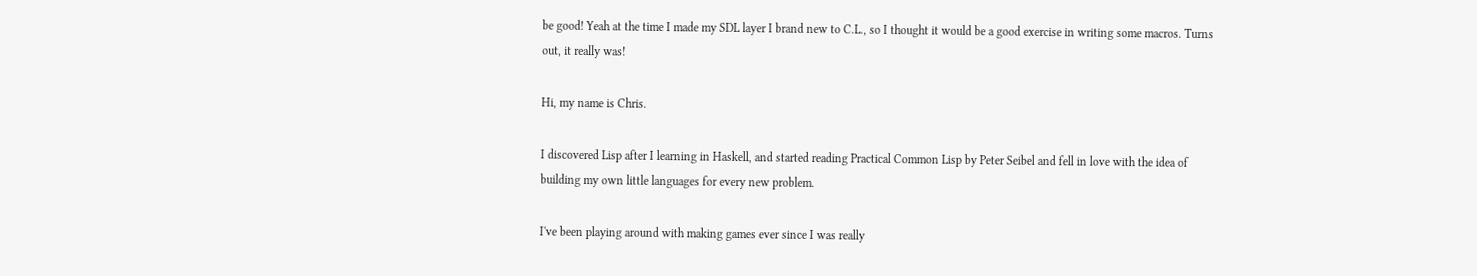be good! Yeah at the time I made my SDL layer I brand new to C.L., so I thought it would be a good exercise in writing some macros. Turns out, it really was!

Hi, my name is Chris.

I discovered Lisp after I learning in Haskell, and started reading Practical Common Lisp by Peter Seibel and fell in love with the idea of building my own little languages for every new problem.

I've been playing around with making games ever since I was really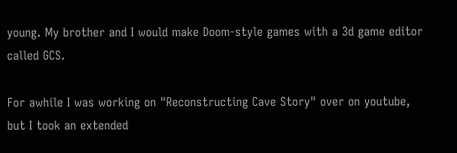young. My brother and I would make Doom-style games with a 3d game editor called GCS.

For awhile I was working on "Reconstructing Cave Story" over on youtube, but I took an extended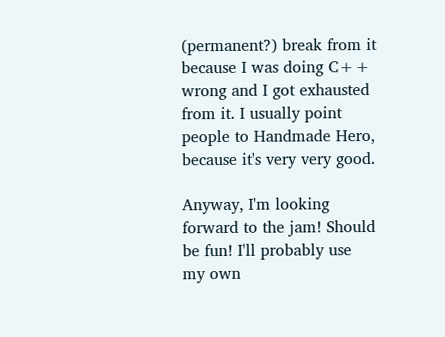(permanent?) break from it because I was doing C++ wrong and I got exhausted from it. I usually point people to Handmade Hero, because it's very very good.

Anyway, I'm looking forward to the jam! Should be fun! I'll probably use my own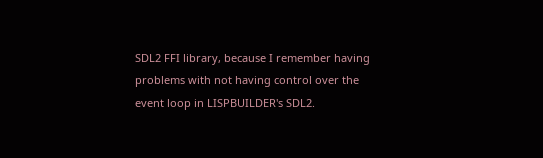SDL2 FFI library, because I remember having problems with not having control over the event loop in LISPBUILDER's SDL2.